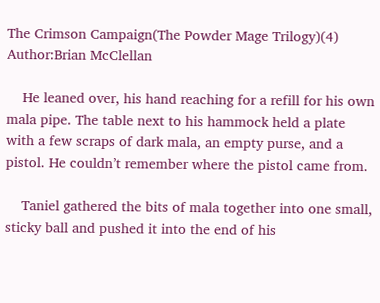The Crimson Campaign(The Powder Mage Trilogy)(4)
Author:Brian McClellan

    He leaned over, his hand reaching for a refill for his own mala pipe. The table next to his hammock held a plate with a few scraps of dark mala, an empty purse, and a pistol. He couldn’t remember where the pistol came from.

    Taniel gathered the bits of mala together into one small, sticky ball and pushed it into the end of his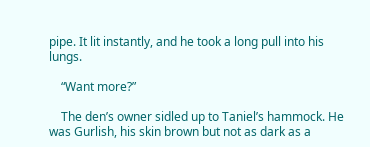pipe. It lit instantly, and he took a long pull into his lungs.

    “Want more?”

    The den’s owner sidled up to Taniel’s hammock. He was Gurlish, his skin brown but not as dark as a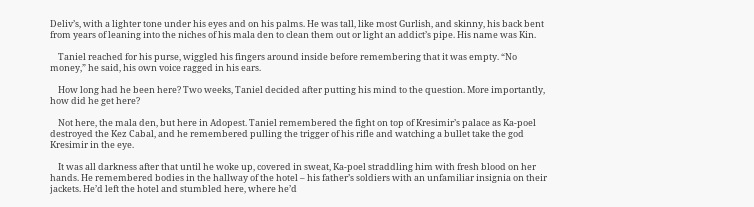Deliv’s, with a lighter tone under his eyes and on his palms. He was tall, like most Gurlish, and skinny, his back bent from years of leaning into the niches of his mala den to clean them out or light an addict’s pipe. His name was Kin.

    Taniel reached for his purse, wiggled his fingers around inside before remembering that it was empty. “No money,” he said, his own voice ragged in his ears.

    How long had he been here? Two weeks, Taniel decided after putting his mind to the question. More importantly, how did he get here?

    Not here, the mala den, but here in Adopest. Taniel remembered the fight on top of Kresimir’s palace as Ka-poel destroyed the Kez Cabal, and he remembered pulling the trigger of his rifle and watching a bullet take the god Kresimir in the eye.

    It was all darkness after that until he woke up, covered in sweat, Ka-poel straddling him with fresh blood on her hands. He remembered bodies in the hallway of the hotel – his father’s soldiers with an unfamiliar insignia on their jackets. He’d left the hotel and stumbled here, where he’d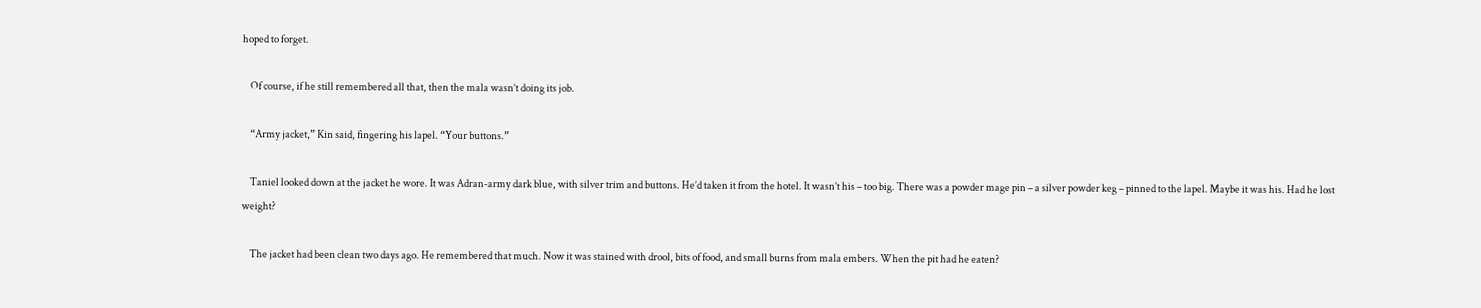hoped to forget.

    Of course, if he still remembered all that, then the mala wasn’t doing its job.

    “Army jacket,” Kin said, fingering his lapel. “Your buttons.”

    Taniel looked down at the jacket he wore. It was Adran-army dark blue, with silver trim and buttons. He’d taken it from the hotel. It wasn’t his – too big. There was a powder mage pin – a silver powder keg – pinned to the lapel. Maybe it was his. Had he lost weight?

    The jacket had been clean two days ago. He remembered that much. Now it was stained with drool, bits of food, and small burns from mala embers. When the pit had he eaten?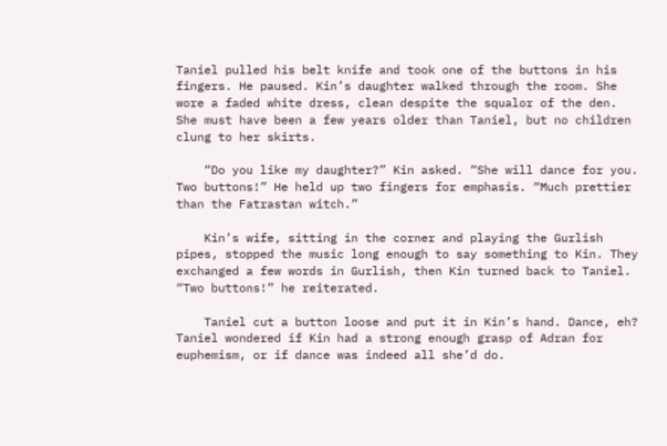Taniel pulled his belt knife and took one of the buttons in his fingers. He paused. Kin’s daughter walked through the room. She wore a faded white dress, clean despite the squalor of the den. She must have been a few years older than Taniel, but no children clung to her skirts.

    “Do you like my daughter?” Kin asked. “She will dance for you. Two buttons!” He held up two fingers for emphasis. “Much prettier than the Fatrastan witch.”

    Kin’s wife, sitting in the corner and playing the Gurlish pipes, stopped the music long enough to say something to Kin. They exchanged a few words in Gurlish, then Kin turned back to Taniel. “Two buttons!” he reiterated.

    Taniel cut a button loose and put it in Kin’s hand. Dance, eh? Taniel wondered if Kin had a strong enough grasp of Adran for euphemism, or if dance was indeed all she’d do.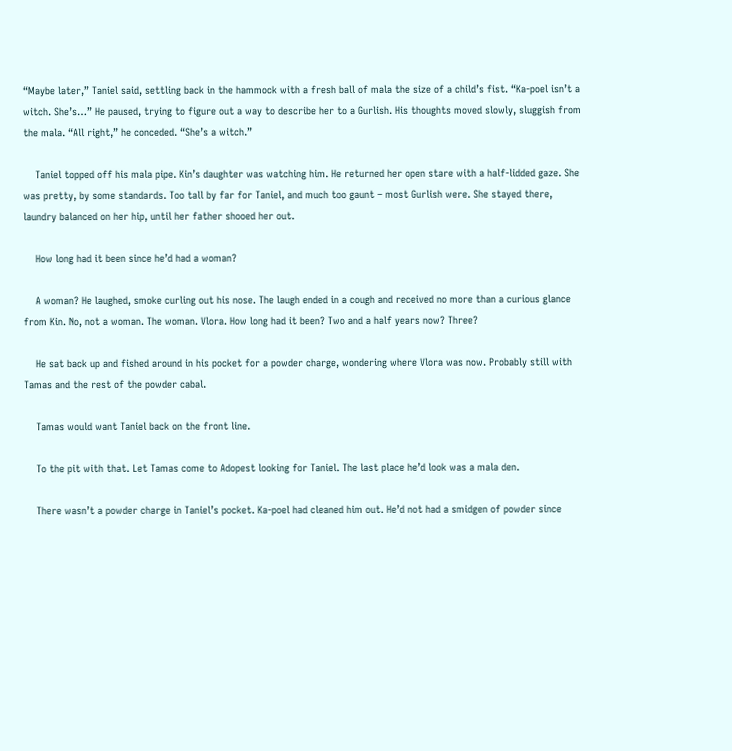“Maybe later,” Taniel said, settling back in the hammock with a fresh ball of mala the size of a child’s fist. “Ka-poel isn’t a witch. She’s…” He paused, trying to figure out a way to describe her to a Gurlish. His thoughts moved slowly, sluggish from the mala. “All right,” he conceded. “She’s a witch.”

    Taniel topped off his mala pipe. Kin’s daughter was watching him. He returned her open stare with a half-lidded gaze. She was pretty, by some standards. Too tall by far for Taniel, and much too gaunt – most Gurlish were. She stayed there, laundry balanced on her hip, until her father shooed her out.

    How long had it been since he’d had a woman?

    A woman? He laughed, smoke curling out his nose. The laugh ended in a cough and received no more than a curious glance from Kin. No, not a woman. The woman. Vlora. How long had it been? Two and a half years now? Three?

    He sat back up and fished around in his pocket for a powder charge, wondering where Vlora was now. Probably still with Tamas and the rest of the powder cabal.

    Tamas would want Taniel back on the front line.

    To the pit with that. Let Tamas come to Adopest looking for Taniel. The last place he’d look was a mala den.

    There wasn’t a powder charge in Taniel’s pocket. Ka-poel had cleaned him out. He’d not had a smidgen of powder since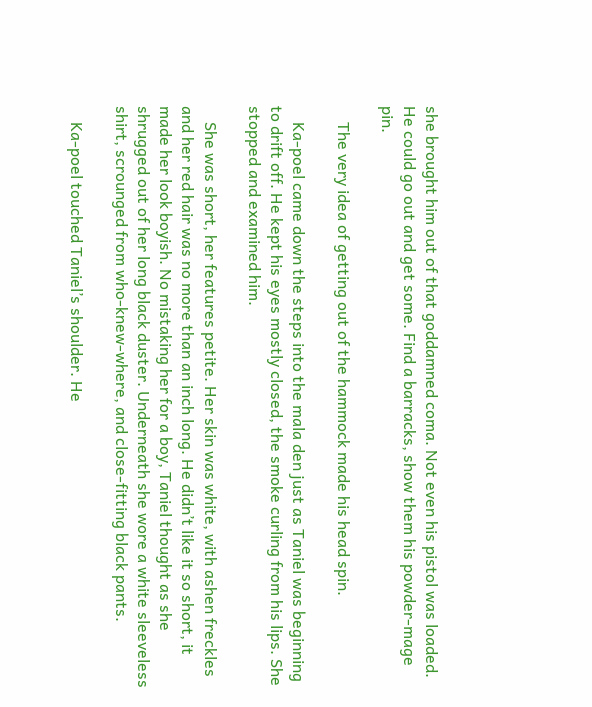she brought him out of that goddamned coma. Not even his pistol was loaded. He could go out and get some. Find a barracks, show them his powder-mage pin.

    The very idea of getting out of the hammock made his head spin.

    Ka-poel came down the steps into the mala den just as Taniel was beginning to drift off. He kept his eyes mostly closed, the smoke curling from his lips. She stopped and examined him.

    She was short, her features petite. Her skin was white, with ashen freckles and her red hair was no more than an inch long. He didn’t like it so short, it made her look boyish. No mistaking her for a boy, Taniel thought as she shrugged out of her long black duster. Underneath she wore a white sleeveless shirt, scrounged from who-knew-where, and close-fitting black pants.

    Ka-poel touched Taniel’s shoulder. He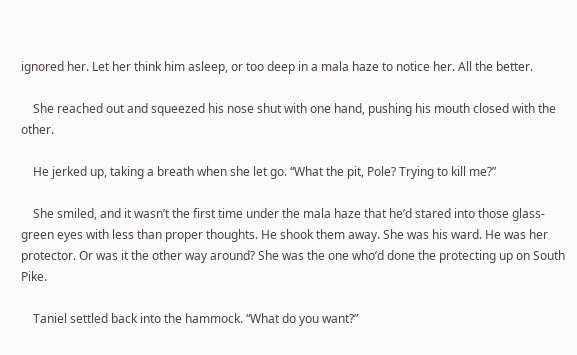ignored her. Let her think him asleep, or too deep in a mala haze to notice her. All the better.

    She reached out and squeezed his nose shut with one hand, pushing his mouth closed with the other.

    He jerked up, taking a breath when she let go. “What the pit, Pole? Trying to kill me?”

    She smiled, and it wasn’t the first time under the mala haze that he’d stared into those glass-green eyes with less than proper thoughts. He shook them away. She was his ward. He was her protector. Or was it the other way around? She was the one who’d done the protecting up on South Pike.

    Taniel settled back into the hammock. “What do you want?”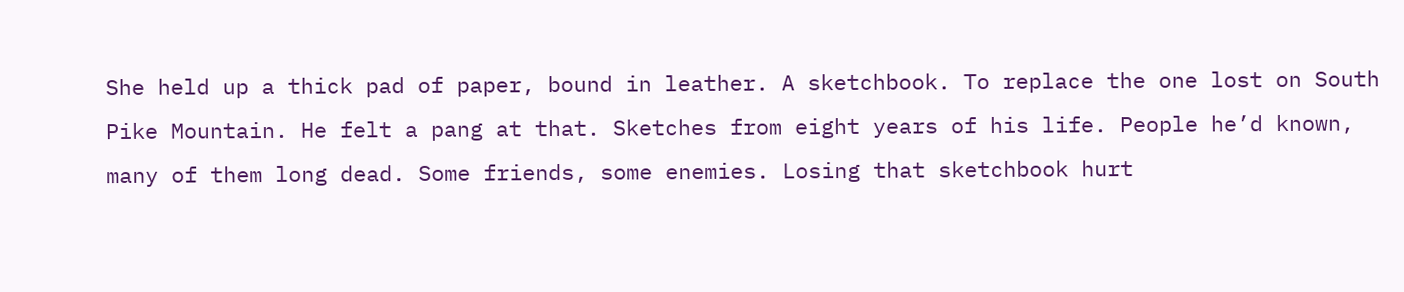She held up a thick pad of paper, bound in leather. A sketchbook. To replace the one lost on South Pike Mountain. He felt a pang at that. Sketches from eight years of his life. People he’d known, many of them long dead. Some friends, some enemies. Losing that sketchbook hurt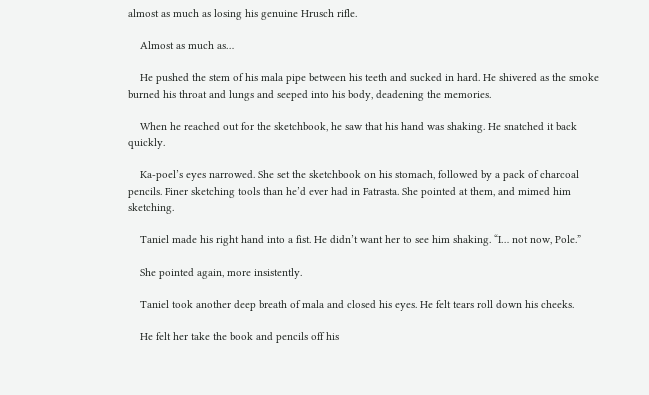almost as much as losing his genuine Hrusch rifle.

    Almost as much as…

    He pushed the stem of his mala pipe between his teeth and sucked in hard. He shivered as the smoke burned his throat and lungs and seeped into his body, deadening the memories.

    When he reached out for the sketchbook, he saw that his hand was shaking. He snatched it back quickly.

    Ka-poel’s eyes narrowed. She set the sketchbook on his stomach, followed by a pack of charcoal pencils. Finer sketching tools than he’d ever had in Fatrasta. She pointed at them, and mimed him sketching.

    Taniel made his right hand into a fist. He didn’t want her to see him shaking. “I… not now, Pole.”

    She pointed again, more insistently.

    Taniel took another deep breath of mala and closed his eyes. He felt tears roll down his cheeks.

    He felt her take the book and pencils off his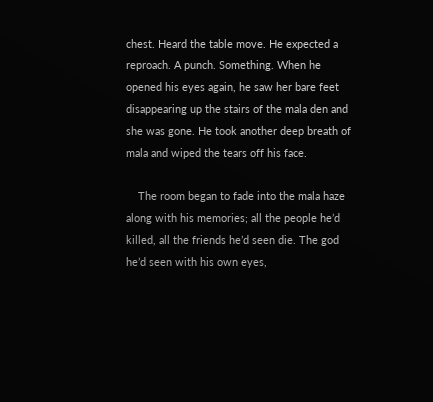chest. Heard the table move. He expected a reproach. A punch. Something. When he opened his eyes again, he saw her bare feet disappearing up the stairs of the mala den and she was gone. He took another deep breath of mala and wiped the tears off his face.

    The room began to fade into the mala haze along with his memories; all the people he’d killed, all the friends he’d seen die. The god he’d seen with his own eyes,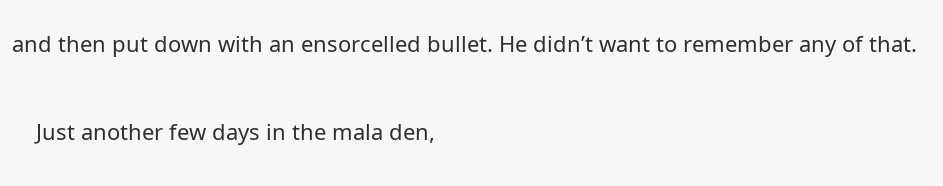and then put down with an ensorcelled bullet. He didn’t want to remember any of that.

    Just another few days in the mala den,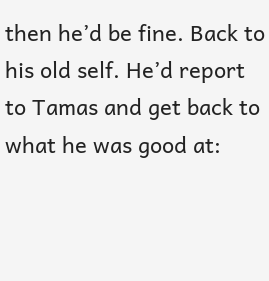then he’d be fine. Back to his old self. He’d report to Tamas and get back to what he was good at: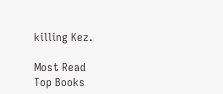killing Kez.

Most Read
Top Books